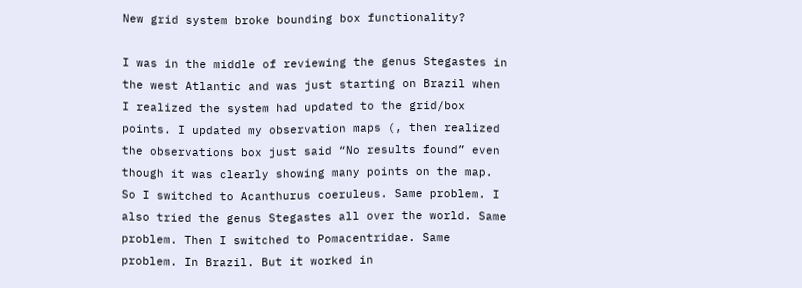New grid system broke bounding box functionality?

I was in the middle of reviewing the genus Stegastes in the west Atlantic and was just starting on Brazil when I realized the system had updated to the grid/box points. I updated my observation maps (, then realized the observations box just said “No results found” even though it was clearly showing many points on the map. So I switched to Acanthurus coeruleus. Same problem. I also tried the genus Stegastes all over the world. Same problem. Then I switched to Pomacentridae. Same problem. In Brazil. But it worked in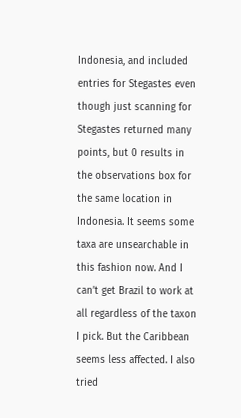Indonesia, and included entries for Stegastes even though just scanning for Stegastes returned many points, but 0 results in the observations box for the same location in Indonesia. It seems some taxa are unsearchable in this fashion now. And I can’t get Brazil to work at all regardless of the taxon I pick. But the Caribbean seems less affected. I also tried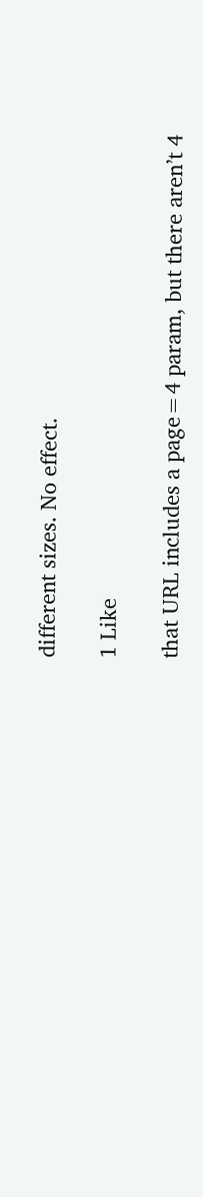different sizes. No effect.

1 Like

that URL includes a page=4 param, but there aren’t 4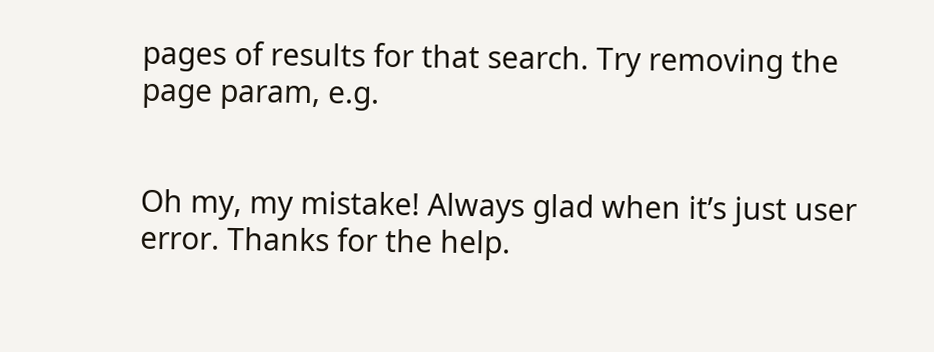pages of results for that search. Try removing the page param, e.g.


Oh my, my mistake! Always glad when it’s just user error. Thanks for the help.